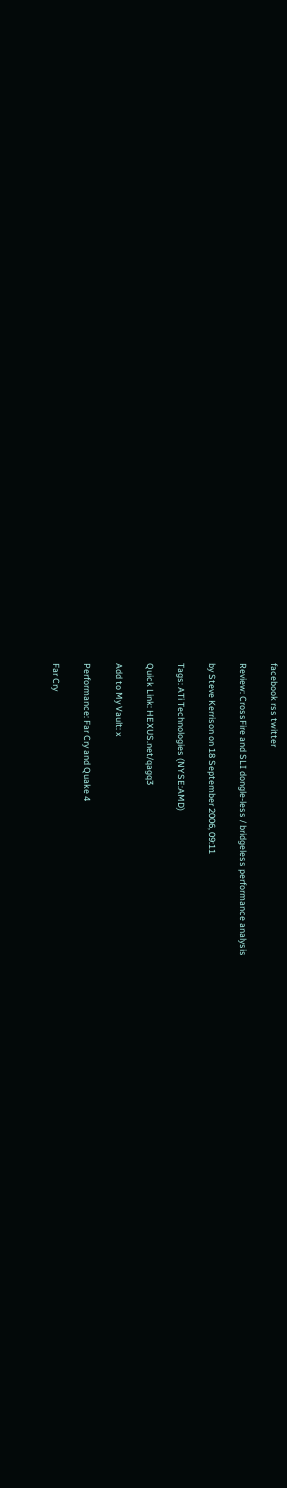facebook rss twitter

Review: CrossFire and SLI dongle-less / bridgeless performance analysis

by Steve Kerrison on 18 September 2006, 09:11

Tags: ATi Technologies (NYSE:AMD)

Quick Link: HEXUS.net/qagq3

Add to My Vault: x

Performance: Far Cry and Quake 4

Far Cry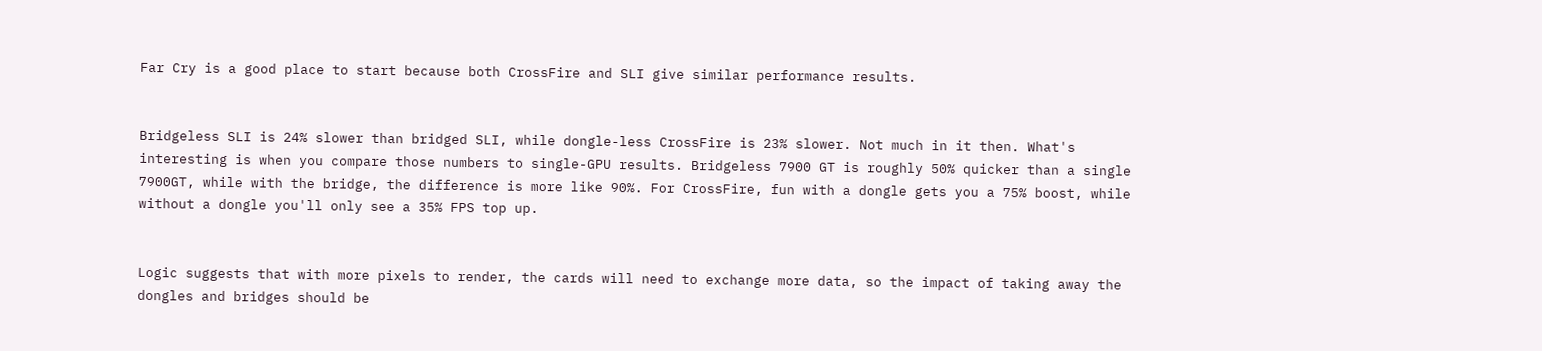Far Cry is a good place to start because both CrossFire and SLI give similar performance results.


Bridgeless SLI is 24% slower than bridged SLI, while dongle-less CrossFire is 23% slower. Not much in it then. What's interesting is when you compare those numbers to single-GPU results. Bridgeless 7900 GT is roughly 50% quicker than a single 7900GT, while with the bridge, the difference is more like 90%. For CrossFire, fun with a dongle gets you a 75% boost, while without a dongle you'll only see a 35% FPS top up.


Logic suggests that with more pixels to render, the cards will need to exchange more data, so the impact of taking away the dongles and bridges should be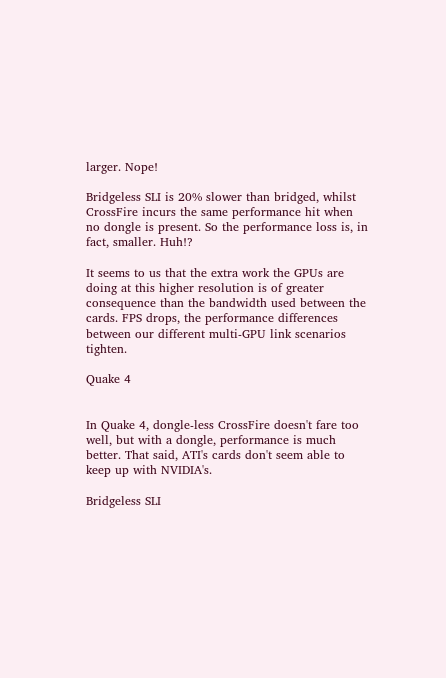larger. Nope!

Bridgeless SLI is 20% slower than bridged, whilst CrossFire incurs the same performance hit when no dongle is present. So the performance loss is, in fact, smaller. Huh!?

It seems to us that the extra work the GPUs are doing at this higher resolution is of greater consequence than the bandwidth used between the cards. FPS drops, the performance differences between our different multi-GPU link scenarios tighten.

Quake 4


In Quake 4, dongle-less CrossFire doesn't fare too well, but with a dongle, performance is much better. That said, ATI's cards don't seem able to keep up with NVIDIA's.

Bridgeless SLI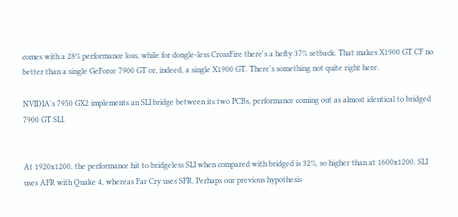comes with a 28% performance loss, while for dongle-less CrossFire there's a hefty 37% setback. That makes X1900 GT CF no better than a single GeForce 7900 GT or, indeed, a single X1900 GT. There's something not quite right here.

NVIDIA's 7950 GX2 implements an SLI bridge between its two PCBs, performance coming out as almost identical to bridged 7900 GT SLI.


At 1920x1200, the performance hit to bridgeless SLI when compared with bridged is 32%, so higher than at 1600x1200. SLI uses AFR with Quake 4, whereas Far Cry uses SFR. Perhaps our previous hypothesis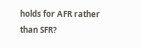holds for AFR rather than SFR?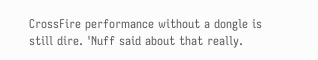CrossFire performance without a dongle is still dire. 'Nuff said about that really.